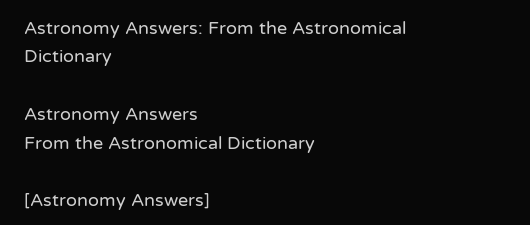Astronomy Answers: From the Astronomical Dictionary

Astronomy Answers
From the Astronomical Dictionary

[Astronomy Answers]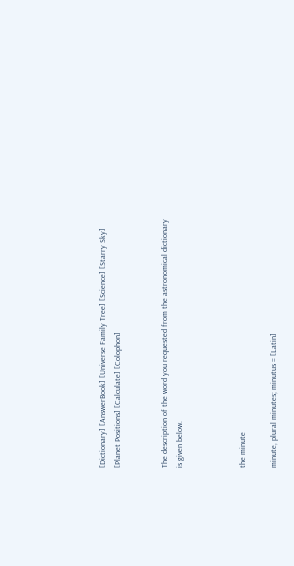[Dictionary] [AnswerBook] [Universe Family Tree] [Science] [Starry Sky] [Planet Positions] [Calculate] [Colophon]


The description of the word you requested from the astronomical dictionary is given below.



the minute

minute, plural minutes; minutus = [Latin]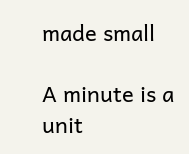made small

A minute is a unit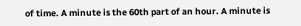of time. A minute is the 60th part of an hour. A minute is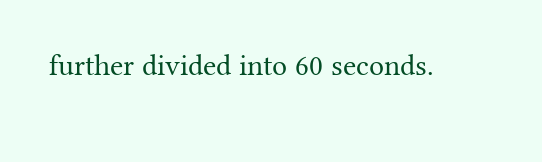further divided into 60 seconds.